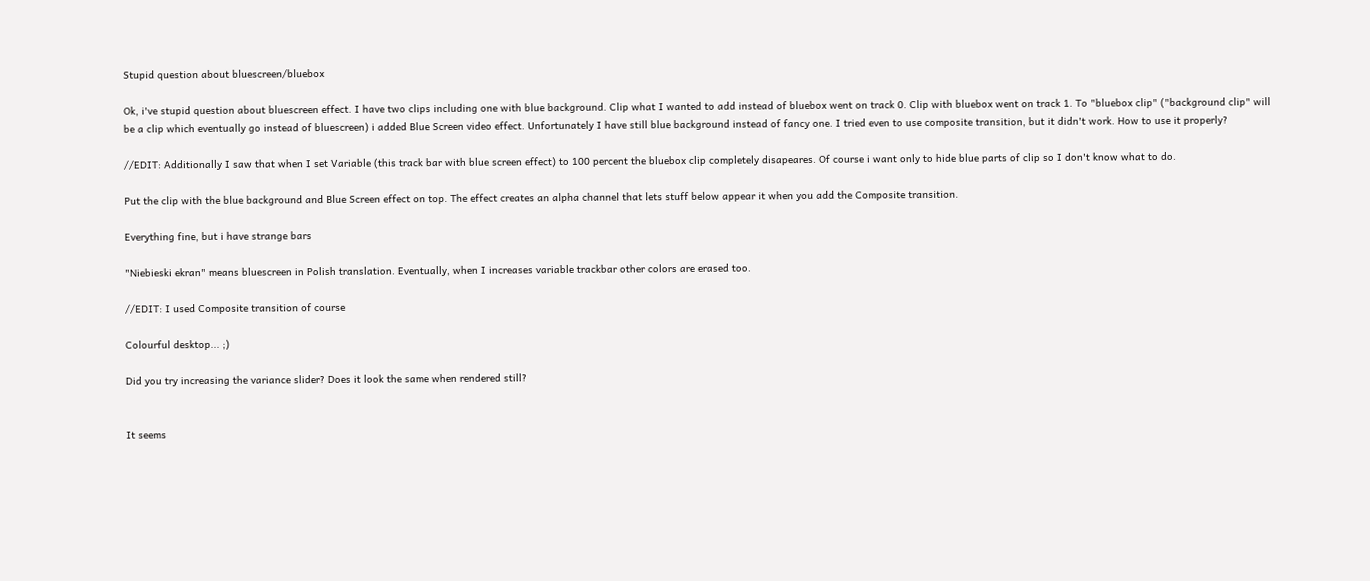Stupid question about bluescreen/bluebox

Ok, i've stupid question about bluescreen effect. I have two clips including one with blue background. Clip what I wanted to add instead of bluebox went on track 0. Clip with bluebox went on track 1. To "bluebox clip" ("background clip" will be a clip which eventually go instead of bluescreen) i added Blue Screen video effect. Unfortunately I have still blue background instead of fancy one. I tried even to use composite transition, but it didn't work. How to use it properly?

//EDIT: Additionally I saw that when I set Variable (this track bar with blue screen effect) to 100 percent the bluebox clip completely disapeares. Of course i want only to hide blue parts of clip so I don't know what to do.

Put the clip with the blue background and Blue Screen effect on top. The effect creates an alpha channel that lets stuff below appear it when you add the Composite transition.

Everything fine, but i have strange bars

"Niebieski ekran" means bluescreen in Polish translation. Eventually, when I increases variable trackbar other colors are erased too.

//EDIT: I used Composite transition of course

Colourful desktop... ;)

Did you try increasing the variance slider? Does it look the same when rendered still?


It seems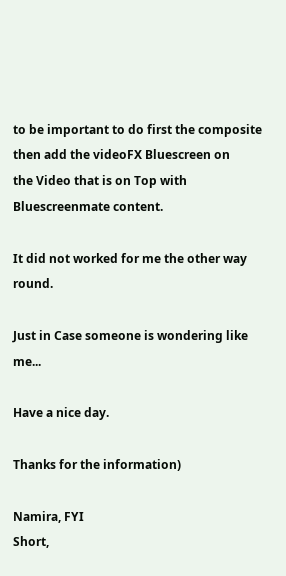to be important to do first the composite then add the videoFX Bluescreen on
the Video that is on Top with Bluescreenmate content.

It did not worked for me the other way round.

Just in Case someone is wondering like me...

Have a nice day.

Thanks for the information)

Namira, FYI
Short,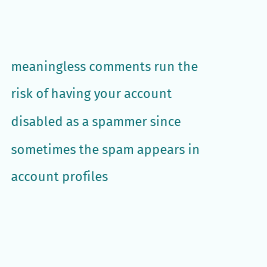meaningless comments run the risk of having your account disabled as a spammer since sometimes the spam appears in account profiles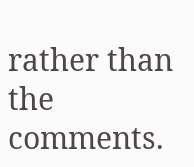rather than the comments.